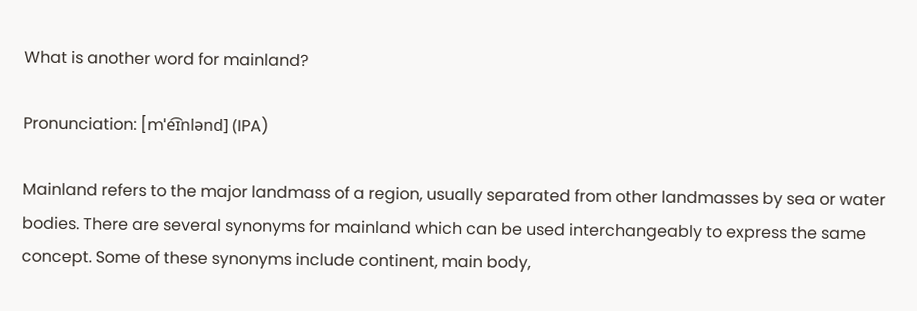What is another word for mainland?

Pronunciation: [mˈe͡ɪnlənd] (IPA)

Mainland refers to the major landmass of a region, usually separated from other landmasses by sea or water bodies. There are several synonyms for mainland which can be used interchangeably to express the same concept. Some of these synonyms include continent, main body,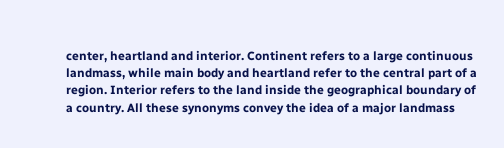center, heartland and interior. Continent refers to a large continuous landmass, while main body and heartland refer to the central part of a region. Interior refers to the land inside the geographical boundary of a country. All these synonyms convey the idea of a major landmass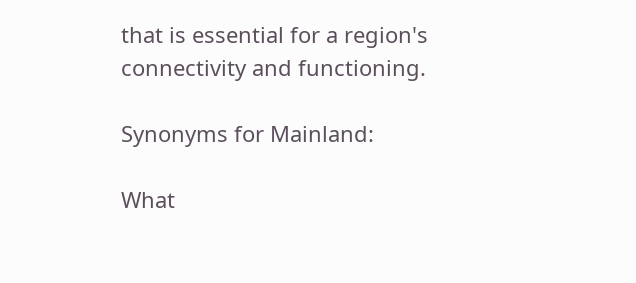that is essential for a region's connectivity and functioning.

Synonyms for Mainland:

What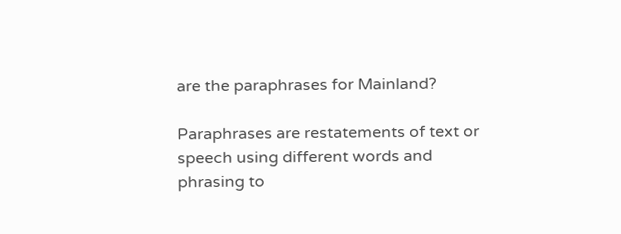are the paraphrases for Mainland?

Paraphrases are restatements of text or speech using different words and phrasing to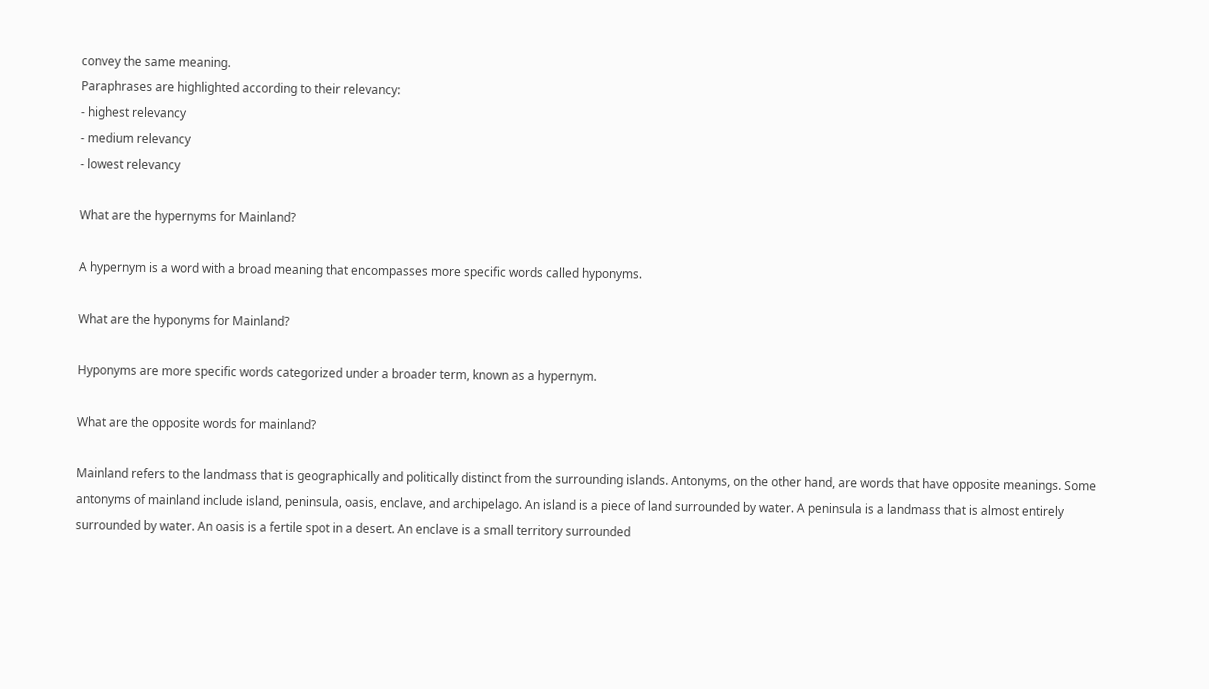convey the same meaning.
Paraphrases are highlighted according to their relevancy:
- highest relevancy
- medium relevancy
- lowest relevancy

What are the hypernyms for Mainland?

A hypernym is a word with a broad meaning that encompasses more specific words called hyponyms.

What are the hyponyms for Mainland?

Hyponyms are more specific words categorized under a broader term, known as a hypernym.

What are the opposite words for mainland?

Mainland refers to the landmass that is geographically and politically distinct from the surrounding islands. Antonyms, on the other hand, are words that have opposite meanings. Some antonyms of mainland include island, peninsula, oasis, enclave, and archipelago. An island is a piece of land surrounded by water. A peninsula is a landmass that is almost entirely surrounded by water. An oasis is a fertile spot in a desert. An enclave is a small territory surrounded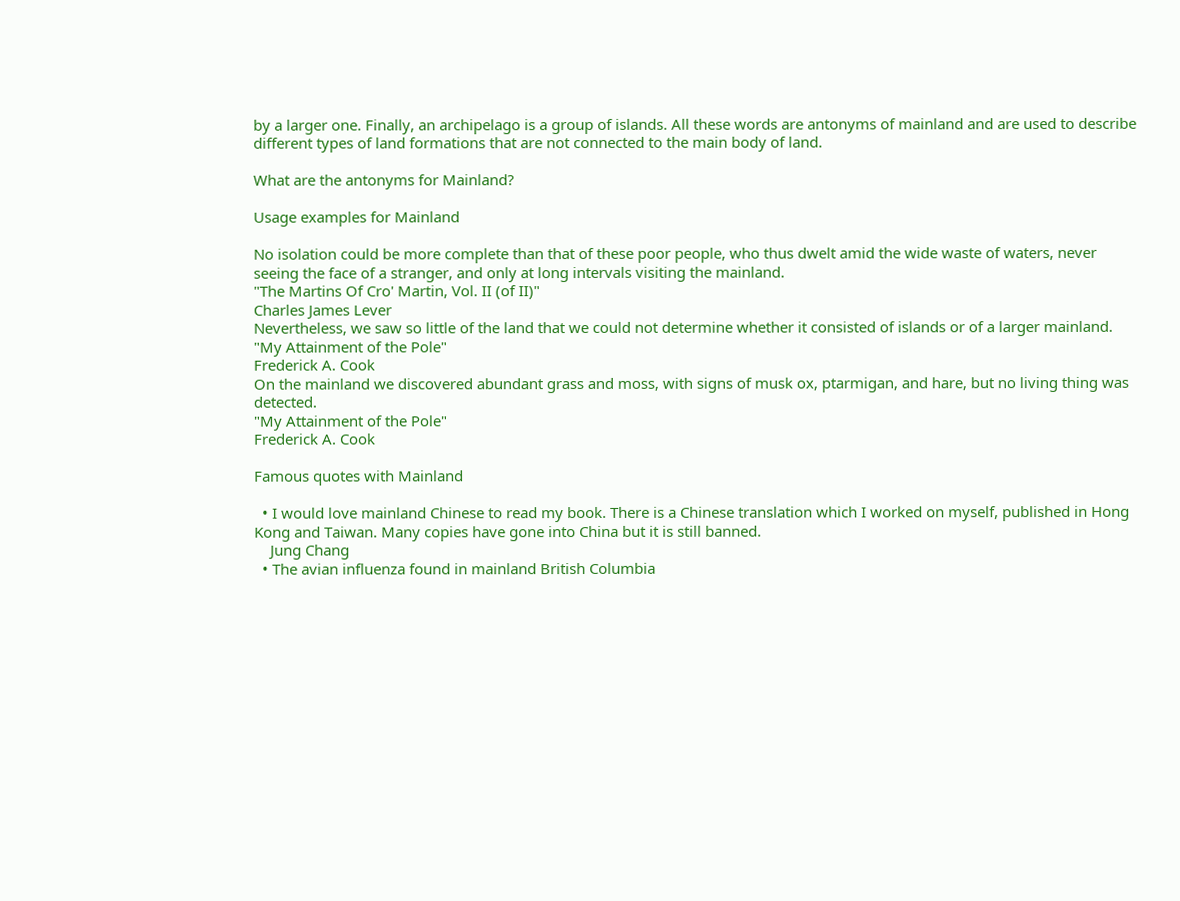by a larger one. Finally, an archipelago is a group of islands. All these words are antonyms of mainland and are used to describe different types of land formations that are not connected to the main body of land.

What are the antonyms for Mainland?

Usage examples for Mainland

No isolation could be more complete than that of these poor people, who thus dwelt amid the wide waste of waters, never seeing the face of a stranger, and only at long intervals visiting the mainland.
"The Martins Of Cro' Martin, Vol. II (of II)"
Charles James Lever
Nevertheless, we saw so little of the land that we could not determine whether it consisted of islands or of a larger mainland.
"My Attainment of the Pole"
Frederick A. Cook
On the mainland we discovered abundant grass and moss, with signs of musk ox, ptarmigan, and hare, but no living thing was detected.
"My Attainment of the Pole"
Frederick A. Cook

Famous quotes with Mainland

  • I would love mainland Chinese to read my book. There is a Chinese translation which I worked on myself, published in Hong Kong and Taiwan. Many copies have gone into China but it is still banned.
    Jung Chang
  • The avian influenza found in mainland British Columbia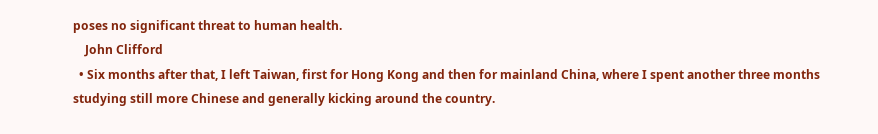poses no significant threat to human health.
    John Clifford
  • Six months after that, I left Taiwan, first for Hong Kong and then for mainland China, where I spent another three months studying still more Chinese and generally kicking around the country.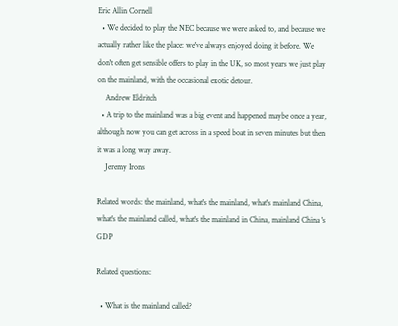Eric Allin Cornell
  • We decided to play the NEC because we were asked to, and because we actually rather like the place: we've always enjoyed doing it before. We don't often get sensible offers to play in the UK, so most years we just play on the mainland, with the occasional exotic detour.
    Andrew Eldritch
  • A trip to the mainland was a big event and happened maybe once a year, although now you can get across in a speed boat in seven minutes but then it was a long way away.
    Jeremy Irons

Related words: the mainland, what's the mainland, what's mainland China, what's the mainland called, what's the mainland in China, mainland China 's GDP

Related questions:

  • What is the mainland called?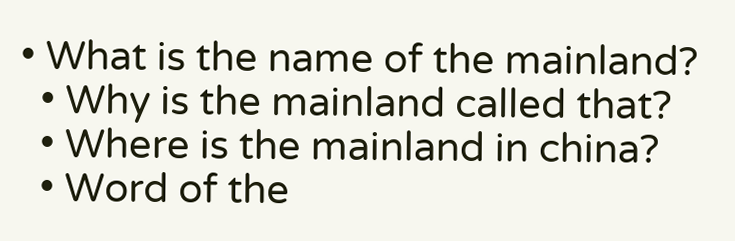• What is the name of the mainland?
  • Why is the mainland called that?
  • Where is the mainland in china?
  • Word of the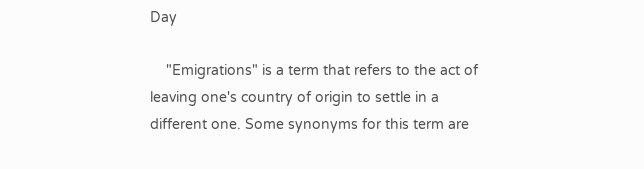Day

    "Emigrations" is a term that refers to the act of leaving one's country of origin to settle in a different one. Some synonyms for this term are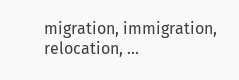migration, immigration, relocation, ...